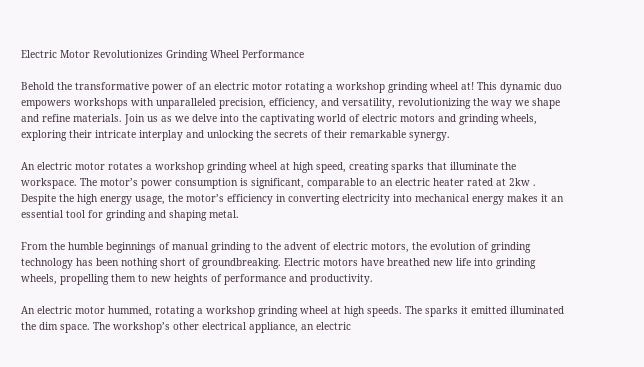Electric Motor Revolutionizes Grinding Wheel Performance

Behold the transformative power of an electric motor rotating a workshop grinding wheel at! This dynamic duo empowers workshops with unparalleled precision, efficiency, and versatility, revolutionizing the way we shape and refine materials. Join us as we delve into the captivating world of electric motors and grinding wheels, exploring their intricate interplay and unlocking the secrets of their remarkable synergy.

An electric motor rotates a workshop grinding wheel at high speed, creating sparks that illuminate the workspace. The motor’s power consumption is significant, comparable to an electric heater rated at 2kw . Despite the high energy usage, the motor’s efficiency in converting electricity into mechanical energy makes it an essential tool for grinding and shaping metal.

From the humble beginnings of manual grinding to the advent of electric motors, the evolution of grinding technology has been nothing short of groundbreaking. Electric motors have breathed new life into grinding wheels, propelling them to new heights of performance and productivity.

An electric motor hummed, rotating a workshop grinding wheel at high speeds. The sparks it emitted illuminated the dim space. The workshop’s other electrical appliance, an electric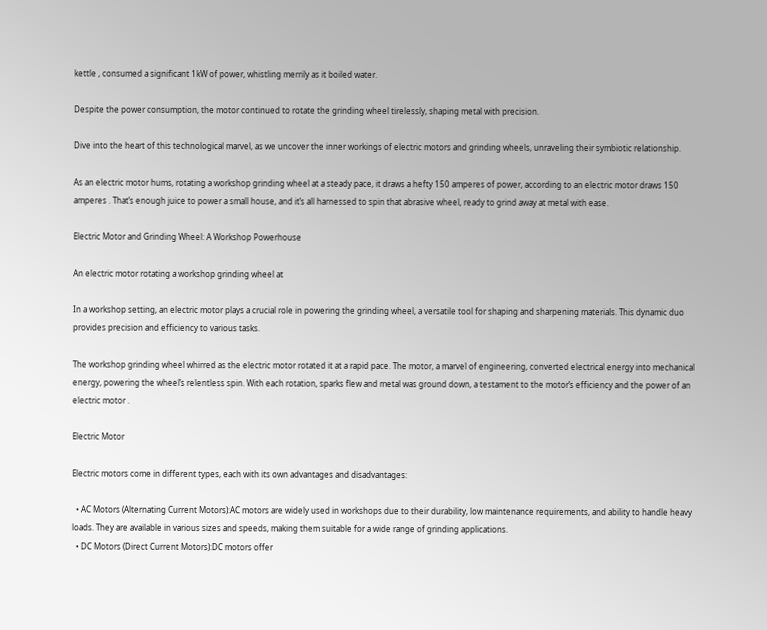kettle , consumed a significant 1kW of power, whistling merrily as it boiled water.

Despite the power consumption, the motor continued to rotate the grinding wheel tirelessly, shaping metal with precision.

Dive into the heart of this technological marvel, as we uncover the inner workings of electric motors and grinding wheels, unraveling their symbiotic relationship.

As an electric motor hums, rotating a workshop grinding wheel at a steady pace, it draws a hefty 150 amperes of power, according to an electric motor draws 150 amperes . That’s enough juice to power a small house, and it’s all harnessed to spin that abrasive wheel, ready to grind away at metal with ease.

Electric Motor and Grinding Wheel: A Workshop Powerhouse

An electric motor rotating a workshop grinding wheel at

In a workshop setting, an electric motor plays a crucial role in powering the grinding wheel, a versatile tool for shaping and sharpening materials. This dynamic duo provides precision and efficiency to various tasks.

The workshop grinding wheel whirred as the electric motor rotated it at a rapid pace. The motor, a marvel of engineering, converted electrical energy into mechanical energy, powering the wheel’s relentless spin. With each rotation, sparks flew and metal was ground down, a testament to the motor’s efficiency and the power of an electric motor .

Electric Motor

Electric motors come in different types, each with its own advantages and disadvantages:

  • AC Motors (Alternating Current Motors):AC motors are widely used in workshops due to their durability, low maintenance requirements, and ability to handle heavy loads. They are available in various sizes and speeds, making them suitable for a wide range of grinding applications.
  • DC Motors (Direct Current Motors):DC motors offer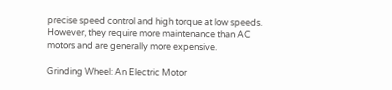precise speed control and high torque at low speeds. However, they require more maintenance than AC motors and are generally more expensive.

Grinding Wheel: An Electric Motor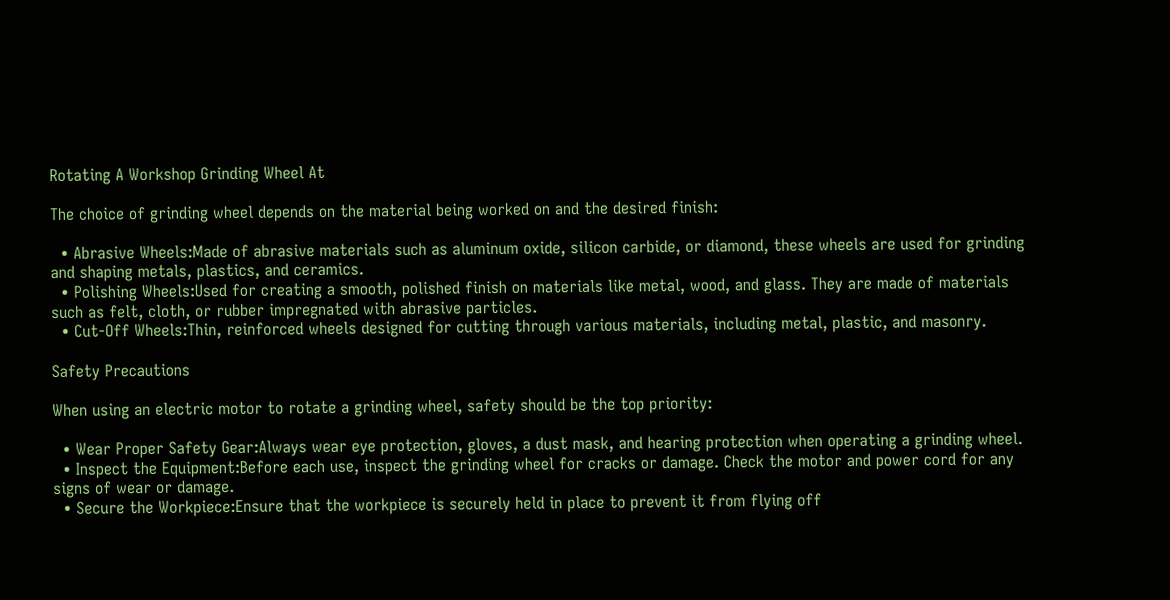Rotating A Workshop Grinding Wheel At

The choice of grinding wheel depends on the material being worked on and the desired finish:

  • Abrasive Wheels:Made of abrasive materials such as aluminum oxide, silicon carbide, or diamond, these wheels are used for grinding and shaping metals, plastics, and ceramics.
  • Polishing Wheels:Used for creating a smooth, polished finish on materials like metal, wood, and glass. They are made of materials such as felt, cloth, or rubber impregnated with abrasive particles.
  • Cut-Off Wheels:Thin, reinforced wheels designed for cutting through various materials, including metal, plastic, and masonry.

Safety Precautions

When using an electric motor to rotate a grinding wheel, safety should be the top priority:

  • Wear Proper Safety Gear:Always wear eye protection, gloves, a dust mask, and hearing protection when operating a grinding wheel.
  • Inspect the Equipment:Before each use, inspect the grinding wheel for cracks or damage. Check the motor and power cord for any signs of wear or damage.
  • Secure the Workpiece:Ensure that the workpiece is securely held in place to prevent it from flying off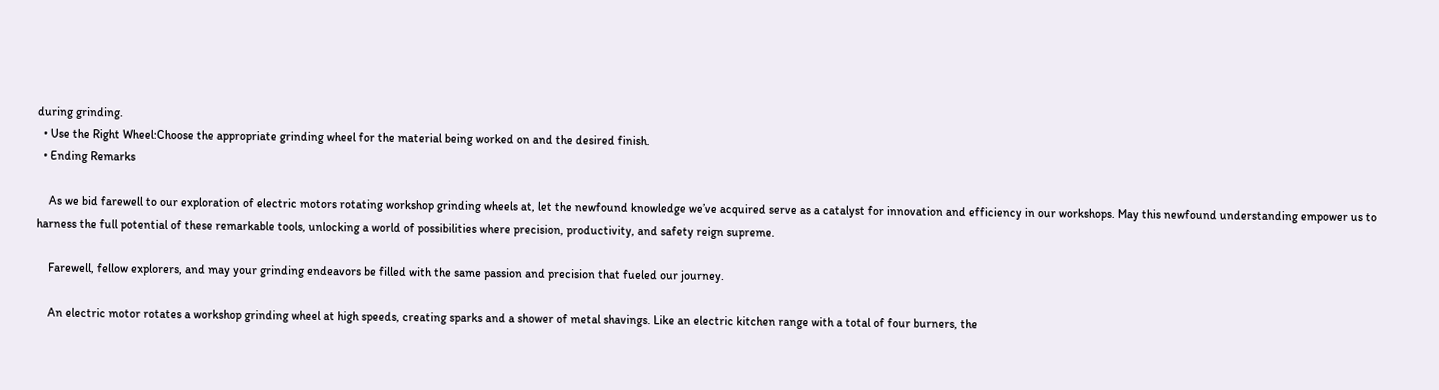during grinding.
  • Use the Right Wheel:Choose the appropriate grinding wheel for the material being worked on and the desired finish.
  • Ending Remarks

    As we bid farewell to our exploration of electric motors rotating workshop grinding wheels at, let the newfound knowledge we’ve acquired serve as a catalyst for innovation and efficiency in our workshops. May this newfound understanding empower us to harness the full potential of these remarkable tools, unlocking a world of possibilities where precision, productivity, and safety reign supreme.

    Farewell, fellow explorers, and may your grinding endeavors be filled with the same passion and precision that fueled our journey.

    An electric motor rotates a workshop grinding wheel at high speeds, creating sparks and a shower of metal shavings. Like an electric kitchen range with a total of four burners, the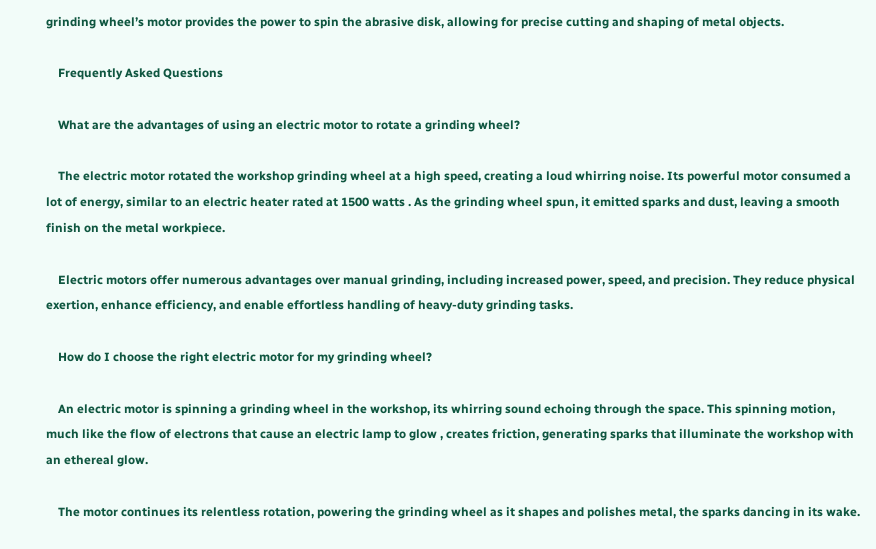grinding wheel’s motor provides the power to spin the abrasive disk, allowing for precise cutting and shaping of metal objects.

    Frequently Asked Questions

    What are the advantages of using an electric motor to rotate a grinding wheel?

    The electric motor rotated the workshop grinding wheel at a high speed, creating a loud whirring noise. Its powerful motor consumed a lot of energy, similar to an electric heater rated at 1500 watts . As the grinding wheel spun, it emitted sparks and dust, leaving a smooth finish on the metal workpiece.

    Electric motors offer numerous advantages over manual grinding, including increased power, speed, and precision. They reduce physical exertion, enhance efficiency, and enable effortless handling of heavy-duty grinding tasks.

    How do I choose the right electric motor for my grinding wheel?

    An electric motor is spinning a grinding wheel in the workshop, its whirring sound echoing through the space. This spinning motion, much like the flow of electrons that cause an electric lamp to glow , creates friction, generating sparks that illuminate the workshop with an ethereal glow.

    The motor continues its relentless rotation, powering the grinding wheel as it shapes and polishes metal, the sparks dancing in its wake.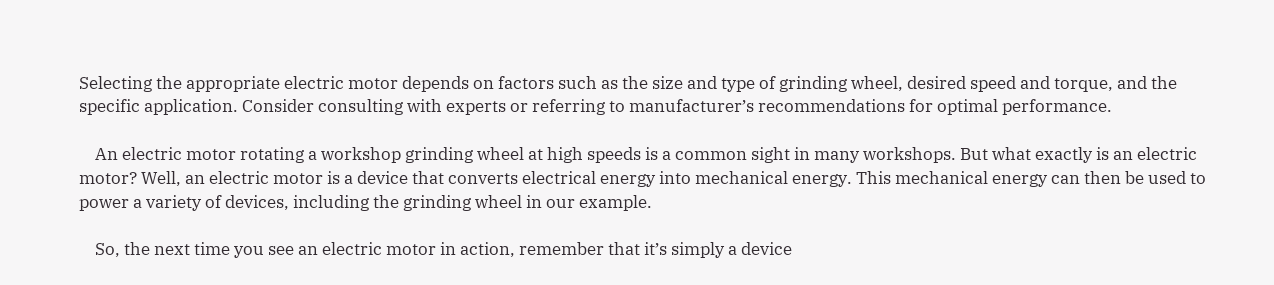Selecting the appropriate electric motor depends on factors such as the size and type of grinding wheel, desired speed and torque, and the specific application. Consider consulting with experts or referring to manufacturer’s recommendations for optimal performance.

    An electric motor rotating a workshop grinding wheel at high speeds is a common sight in many workshops. But what exactly is an electric motor? Well, an electric motor is a device that converts electrical energy into mechanical energy. This mechanical energy can then be used to power a variety of devices, including the grinding wheel in our example.

    So, the next time you see an electric motor in action, remember that it’s simply a device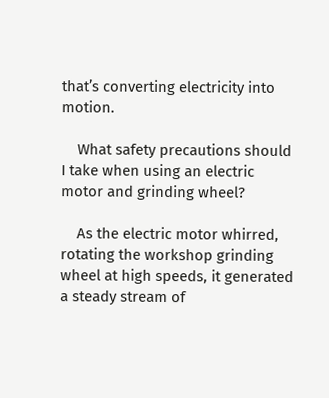that’s converting electricity into motion.

    What safety precautions should I take when using an electric motor and grinding wheel?

    As the electric motor whirred, rotating the workshop grinding wheel at high speeds, it generated a steady stream of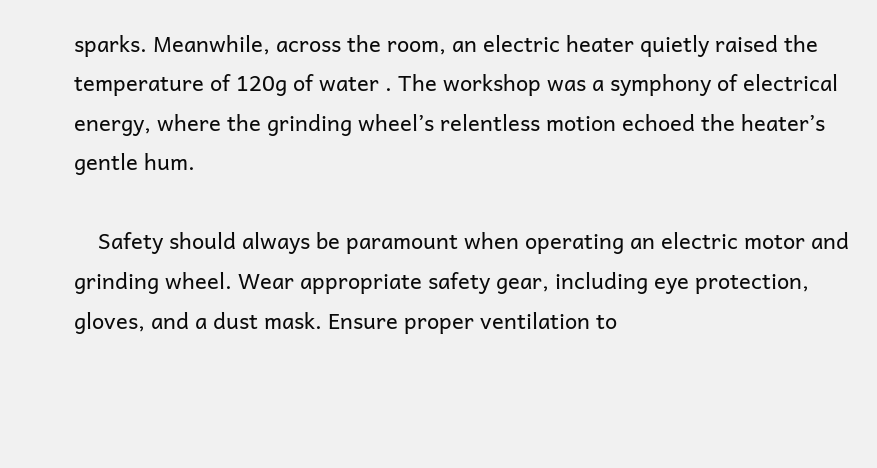sparks. Meanwhile, across the room, an electric heater quietly raised the temperature of 120g of water . The workshop was a symphony of electrical energy, where the grinding wheel’s relentless motion echoed the heater’s gentle hum.

    Safety should always be paramount when operating an electric motor and grinding wheel. Wear appropriate safety gear, including eye protection, gloves, and a dust mask. Ensure proper ventilation to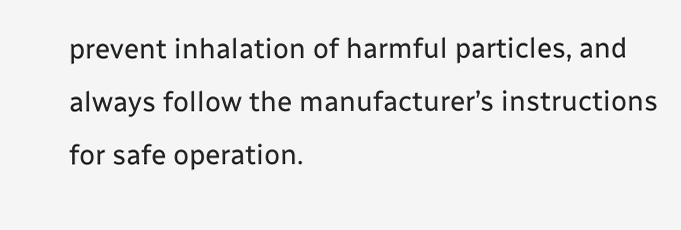prevent inhalation of harmful particles, and always follow the manufacturer’s instructions for safe operation.